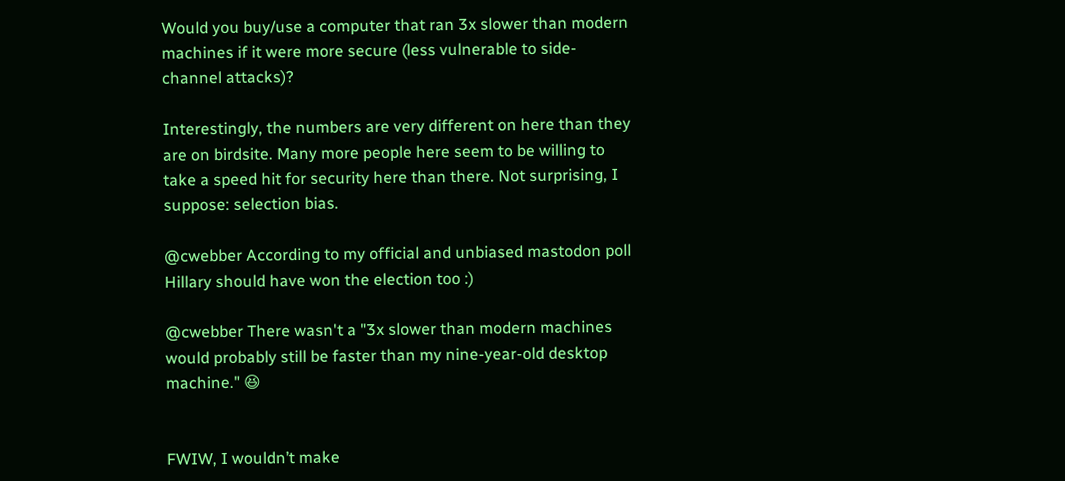Would you buy/use a computer that ran 3x slower than modern machines if it were more secure (less vulnerable to side-channel attacks)?

Interestingly, the numbers are very different on here than they are on birdsite. Many more people here seem to be willing to take a speed hit for security here than there. Not surprising, I suppose: selection bias.

@cwebber According to my official and unbiased mastodon poll Hillary should have won the election too :)

@cwebber There wasn't a "3x slower than modern machines would probably still be faster than my nine-year-old desktop machine." 😆


FWIW, I wouldn’t make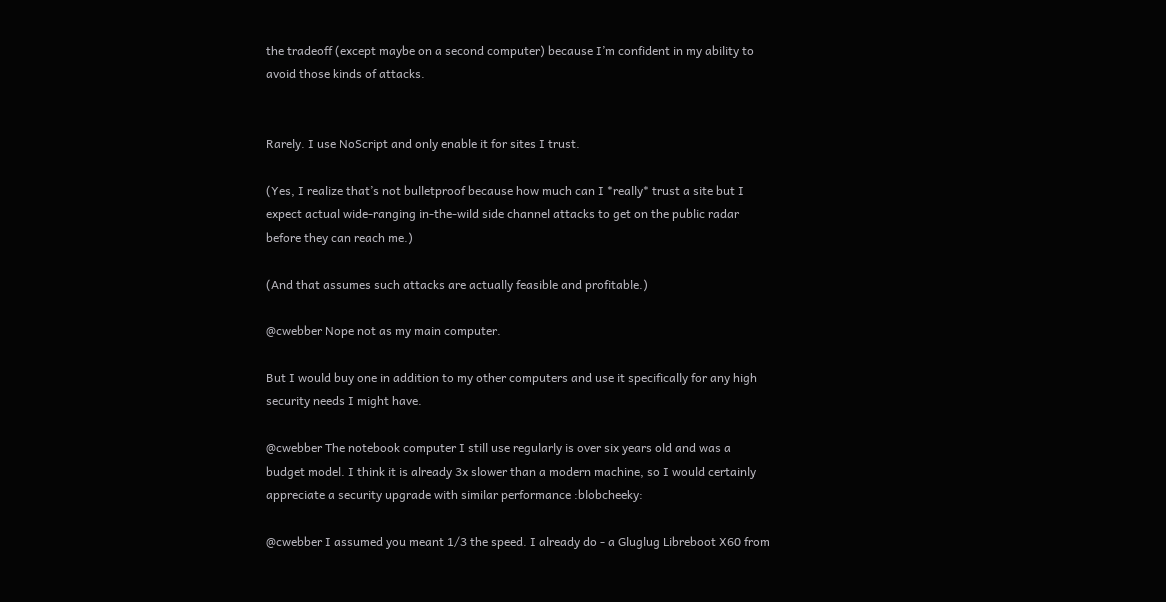the tradeoff (except maybe on a second computer) because I’m confident in my ability to avoid those kinds of attacks.


Rarely. I use NoScript and only enable it for sites I trust.

(Yes, I realize that’s not bulletproof because how much can I *really* trust a site but I expect actual wide-ranging in-the-wild side channel attacks to get on the public radar before they can reach me.)

(And that assumes such attacks are actually feasible and profitable.)

@cwebber Nope not as my main computer.

But I would buy one in addition to my other computers and use it specifically for any high security needs I might have.

@cwebber The notebook computer I still use regularly is over six years old and was a budget model. I think it is already 3x slower than a modern machine, so I would certainly appreciate a security upgrade with similar performance :blobcheeky:

@cwebber I assumed you meant 1/3 the speed. I already do - a Gluglug Libreboot X60 from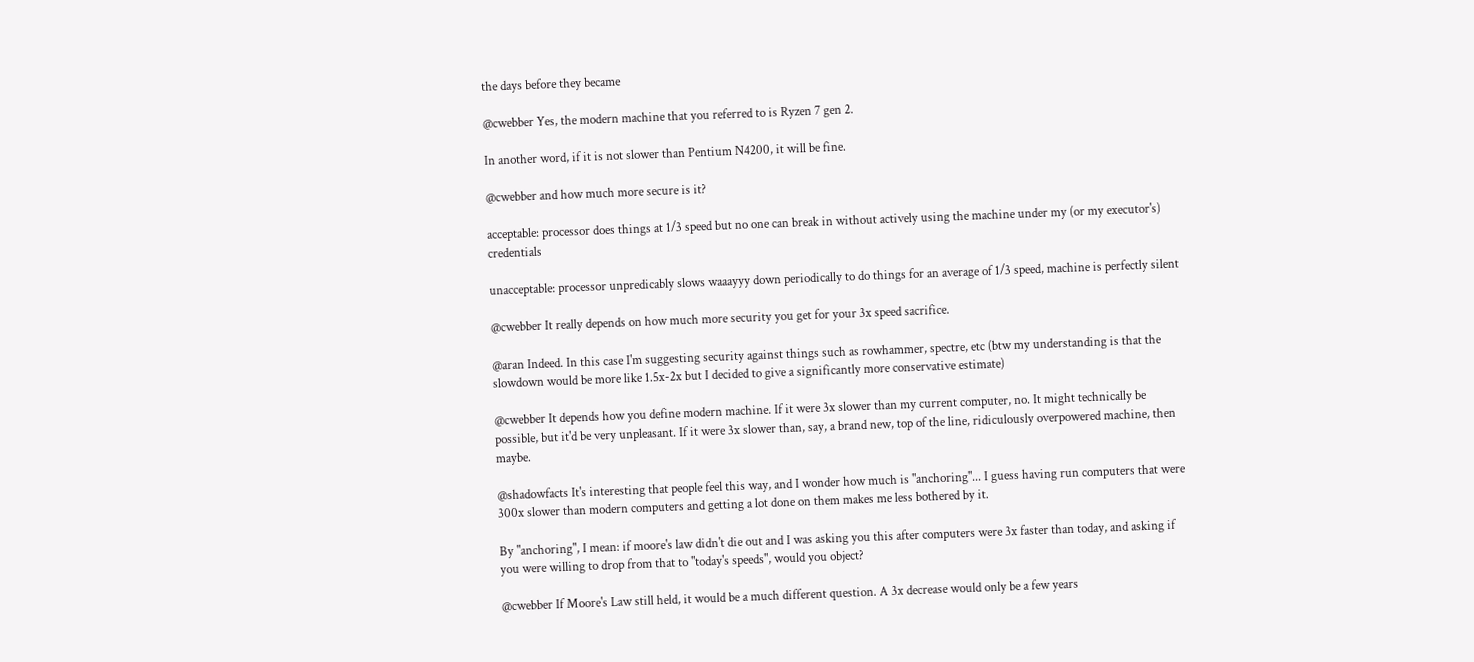the days before they became

@cwebber Yes, the modern machine that you referred to is Ryzen 7 gen 2.

In another word, if it is not slower than Pentium N4200, it will be fine.

@cwebber and how much more secure is it?

acceptable: processor does things at 1/3 speed but no one can break in without actively using the machine under my (or my executor's) credentials

unacceptable: processor unpredicably slows waaayyy down periodically to do things for an average of 1/3 speed, machine is perfectly silent

@cwebber It really depends on how much more security you get for your 3x speed sacrifice.

@aran Indeed. In this case I'm suggesting security against things such as rowhammer, spectre, etc (btw my understanding is that the slowdown would be more like 1.5x-2x but I decided to give a significantly more conservative estimate)

@cwebber It depends how you define modern machine. If it were 3x slower than my current computer, no. It might technically be possible, but it'd be very unpleasant. If it were 3x slower than, say, a brand new, top of the line, ridiculously overpowered machine, then maybe.

@shadowfacts It's interesting that people feel this way, and I wonder how much is "anchoring"... I guess having run computers that were 300x slower than modern computers and getting a lot done on them makes me less bothered by it.

By "anchoring", I mean: if moore's law didn't die out and I was asking you this after computers were 3x faster than today, and asking if you were willing to drop from that to "today's speeds", would you object?

@cwebber If Moore's Law still held, it would be a much different question. A 3x decrease would only be a few years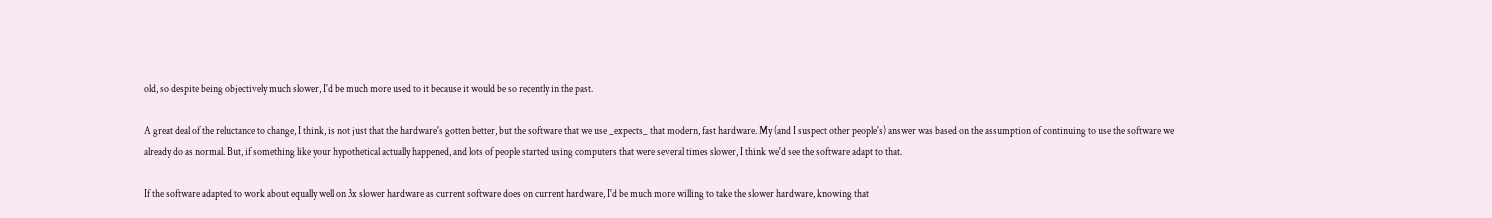old, so despite being objectively much slower, I'd be much more used to it because it would be so recently in the past.

A great deal of the reluctance to change, I think, is not just that the hardware's gotten better, but the software that we use _expects_ that modern, fast hardware. My (and I suspect other people's) answer was based on the assumption of continuing to use the software we already do as normal. But, if something like your hypothetical actually happened, and lots of people started using computers that were several times slower, I think we'd see the software adapt to that.

If the software adapted to work about equally well on 3x slower hardware as current software does on current hardware, I'd be much more willing to take the slower hardware, knowing that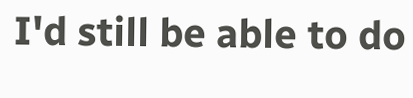I'd still be able to do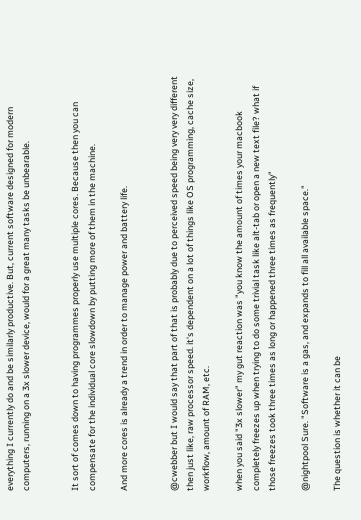everything I currently do and be similarly productive. But, current software designed for modern computers, running on a 3x slower device, would for a great many tasks be unbearable.


It sort of comes down to having programmes properly use multiple cores. Because then you can compensate for the individual core slowdown by putting more of them in the machine.

And more cores is already a trend in order to manage power and battery life.


@cwebber but I would say that part of that is probably due to perceived speed being very very different then just like, raw processor speed. it's dependent on a lot of things like OS programming, cache size, workflow, amount of RAM, etc.

when you said "3x slower" my gut reaction was "you know the amount of times your macbook completely freezes up when trying to do some trivial task like alt-tab or open a new text file? what if those freezes took three times as long or happened three times as frequently"

@nightpool Sure. "Software is a gas, and expands to fill all available space."

The question is whether it can be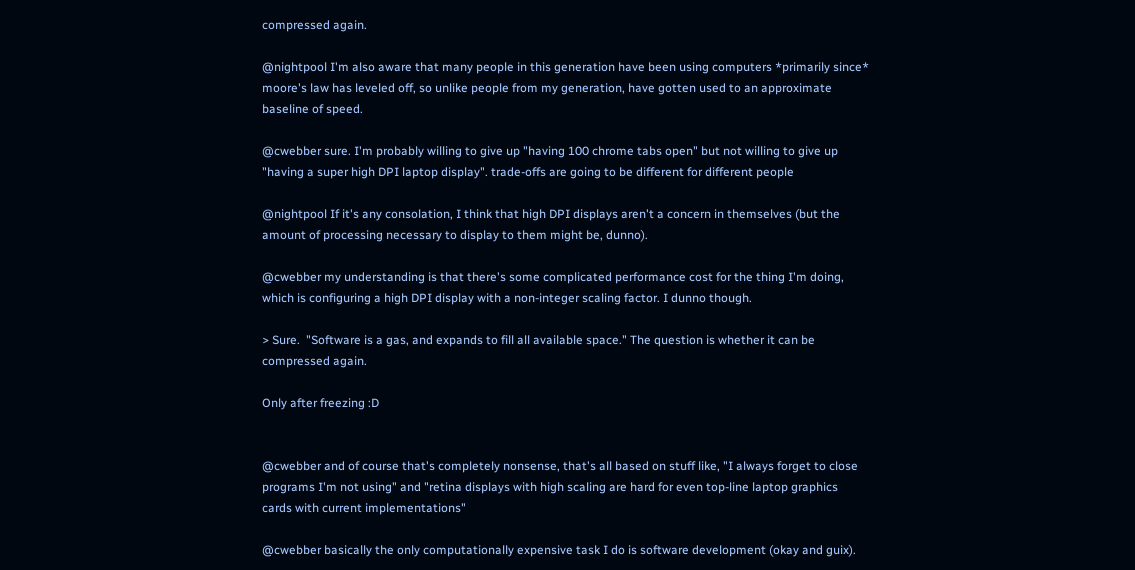compressed again.

@nightpool I'm also aware that many people in this generation have been using computers *primarily since* moore's law has leveled off, so unlike people from my generation, have gotten used to an approximate baseline of speed.

@cwebber sure. I'm probably willing to give up "having 100 chrome tabs open" but not willing to give up "having a super high DPI laptop display". trade-offs are going to be different for different people

@nightpool If it's any consolation, I think that high DPI displays aren't a concern in themselves (but the amount of processing necessary to display to them might be, dunno).

@cwebber my understanding is that there's some complicated performance cost for the thing I'm doing, which is configuring a high DPI display with a non-integer scaling factor. I dunno though.

> Sure.  "Software is a gas, and expands to fill all available space." The question is whether it can be compressed again.

Only after freezing :D


@cwebber and of course that's completely nonsense, that's all based on stuff like, "I always forget to close programs I'm not using" and "retina displays with high scaling are hard for even top-line laptop graphics cards with current implementations"

@cwebber basically the only computationally expensive task I do is software development (okay and guix).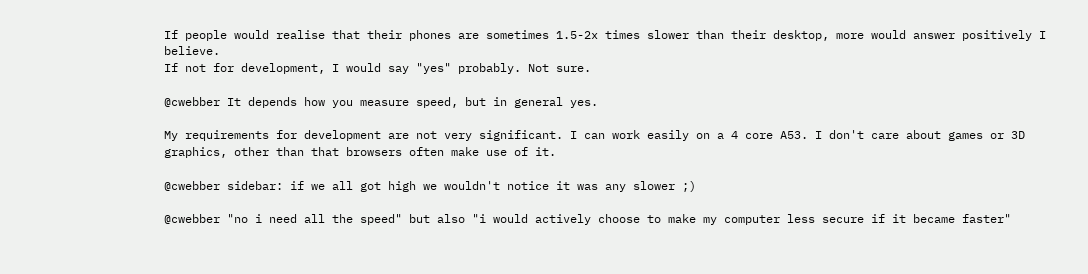If people would realise that their phones are sometimes 1.5-2x times slower than their desktop, more would answer positively I believe.
If not for development, I would say "yes" probably. Not sure.

@cwebber It depends how you measure speed, but in general yes.

My requirements for development are not very significant. I can work easily on a 4 core A53. I don't care about games or 3D graphics, other than that browsers often make use of it.

@cwebber sidebar: if we all got high we wouldn't notice it was any slower ;)

@cwebber "no i need all the speed" but also "i would actively choose to make my computer less secure if it became faster"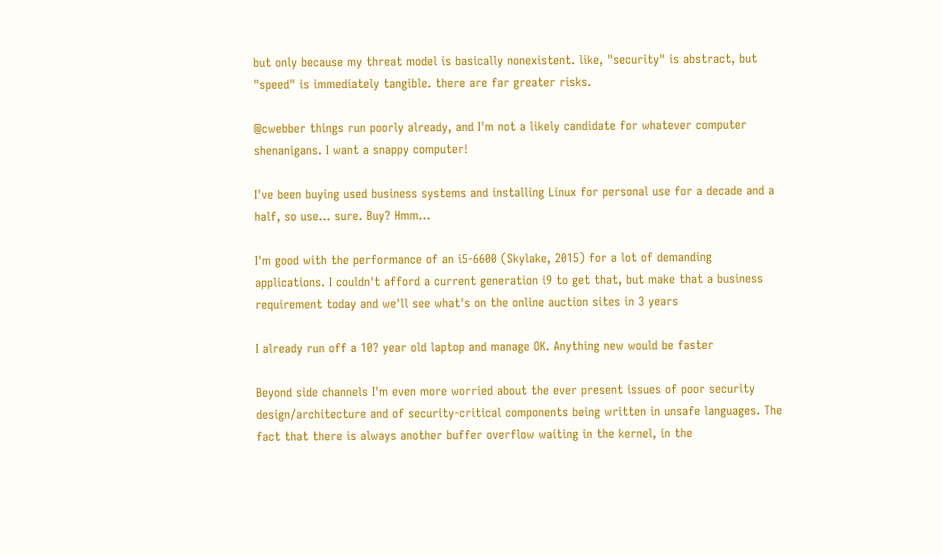but only because my threat model is basically nonexistent. like, "security" is abstract, but "speed" is immediately tangible. there are far greater risks.

@cwebber things run poorly already, and I'm not a likely candidate for whatever computer shenanigans. I want a snappy computer!

I've been buying used business systems and installing Linux for personal use for a decade and a half, so use... sure. Buy? Hmm...

I'm good with the performance of an i5-6600 (Skylake, 2015) for a lot of demanding applications. I couldn't afford a current generation i9 to get that, but make that a business requirement today and we'll see what's on the online auction sites in 3 years

I already run off a 10? year old laptop and manage OK. Anything new would be faster

Beyond side channels I'm even more worried about the ever present issues of poor security design/architecture and of security-critical components being written in unsafe languages. The fact that there is always another buffer overflow waiting in the kernel, in the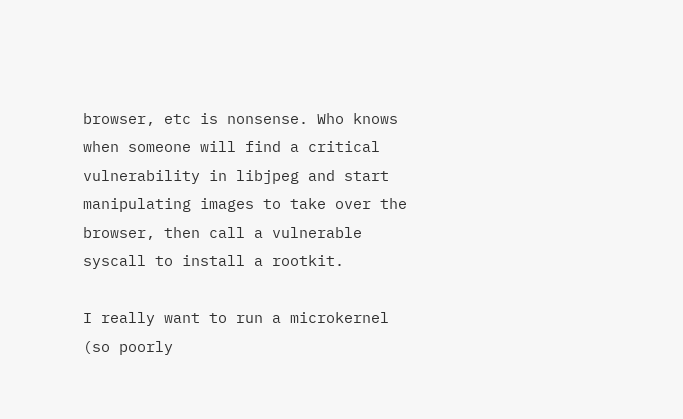browser, etc is nonsense. Who knows when someone will find a critical vulnerability in libjpeg and start manipulating images to take over the browser, then call a vulnerable syscall to install a rootkit.

I really want to run a microkernel (so poorly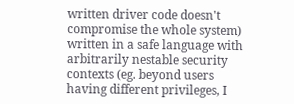written driver code doesn't compromise the whole system) written in a safe language with arbitrarily nestable security contexts (eg. beyond users having different privileges, I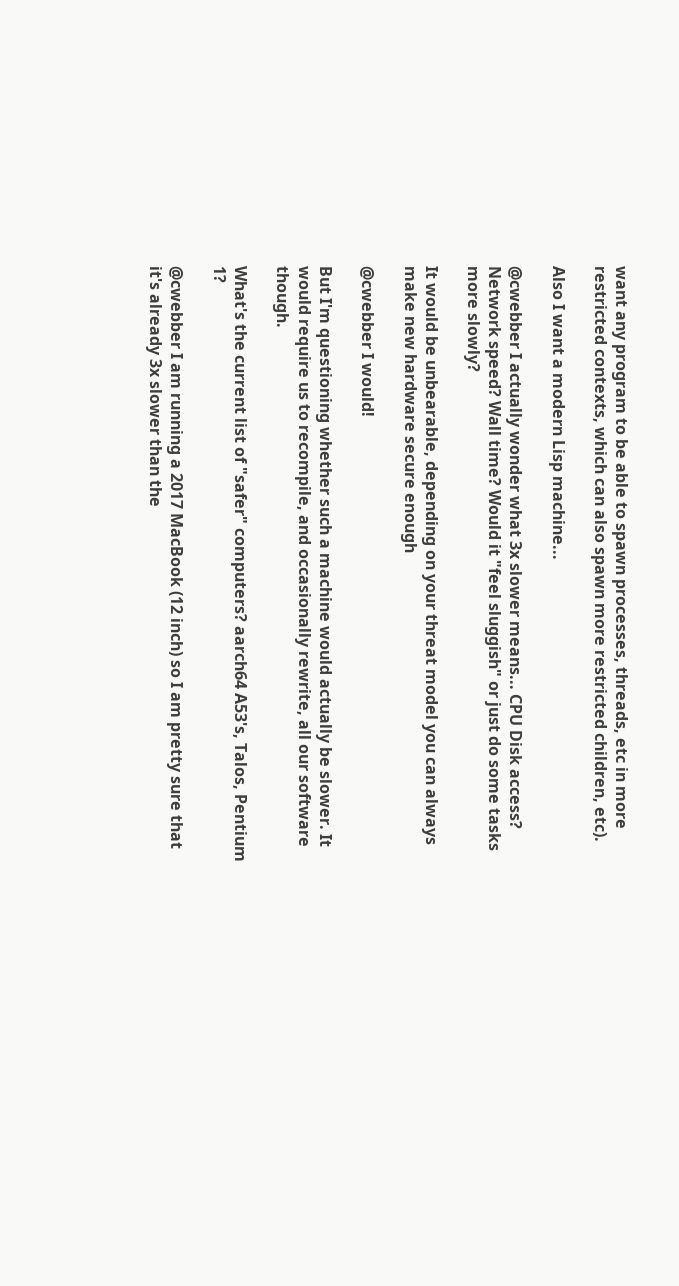want any program to be able to spawn processes, threads, etc in more restricted contexts, which can also spawn more restricted children, etc).

Also I want a modern Lisp machine...

@cwebber I actually wonder what 3x slower means... CPU Disk access? Network speed? Wall time? Would it "feel sluggish" or just do some tasks more slowly?

It would be unbearable, depending on your threat model you can always make new hardware secure enough

@cwebber I would!

But I'm questioning whether such a machine would actually be slower. It would require us to recompile, and occasionally rewrite, all our software though.

What's the current list of "safer" computers? aarch64 A53's, Talos, Pentium 1?

@cwebber I am running a 2017 MacBook (12 inch) so I am pretty sure that it's already 3x slower than the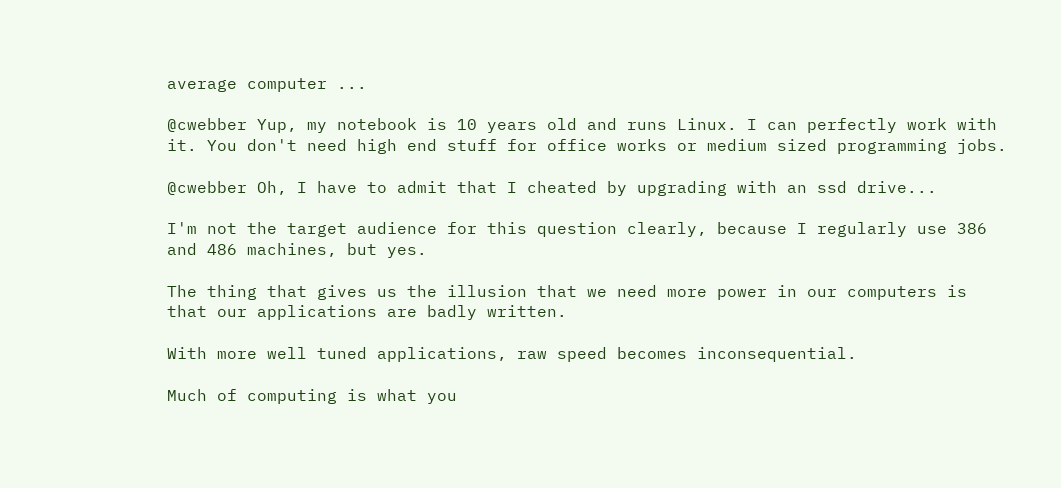average computer ...

@cwebber Yup, my notebook is 10 years old and runs Linux. I can perfectly work with it. You don't need high end stuff for office works or medium sized programming jobs.

@cwebber Oh, I have to admit that I cheated by upgrading with an ssd drive...

I'm not the target audience for this question clearly, because I regularly use 386 and 486 machines, but yes.

The thing that gives us the illusion that we need more power in our computers is that our applications are badly written.

With more well tuned applications, raw speed becomes inconsequential.

Much of computing is what you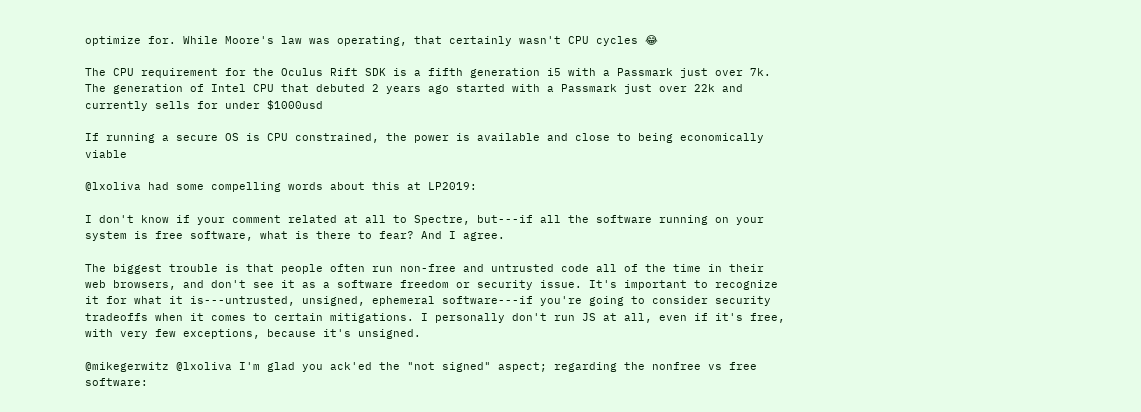optimize for. While Moore's law was operating, that certainly wasn't CPU cycles 😂

The CPU requirement for the Oculus Rift SDK is a fifth generation i5 with a Passmark just over 7k. The generation of Intel CPU that debuted 2 years ago started with a Passmark just over 22k and currently sells for under $1000usd

If running a secure OS is CPU constrained, the power is available and close to being economically viable

@lxoliva had some compelling words about this at LP2019:

I don't know if your comment related at all to Spectre, but---if all the software running on your system is free software, what is there to fear? And I agree.

The biggest trouble is that people often run non-free and untrusted code all of the time in their web browsers, and don't see it as a software freedom or security issue. It's important to recognize it for what it is---untrusted, unsigned, ephemeral software---if you're going to consider security tradeoffs when it comes to certain mitigations. I personally don't run JS at all, even if it's free, with very few exceptions, because it's unsigned.

@mikegerwitz @lxoliva I'm glad you ack'ed the "not signed" aspect; regarding the nonfree vs free software: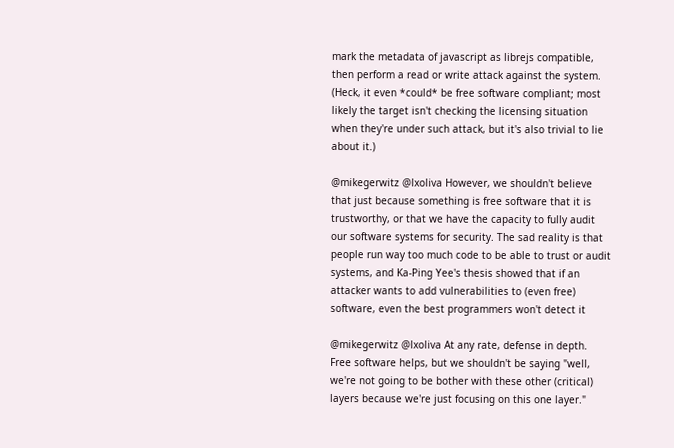mark the metadata of javascript as librejs compatible, then perform a read or write attack against the system. (Heck, it even *could* be free software compliant; most likely the target isn't checking the licensing situation when they're under such attack, but it's also trivial to lie about it.)

@mikegerwitz @lxoliva However, we shouldn't believe that just because something is free software that it is trustworthy, or that we have the capacity to fully audit our software systems for security. The sad reality is that people run way too much code to be able to trust or audit systems, and Ka-Ping Yee's thesis showed that if an attacker wants to add vulnerabilities to (even free) software, even the best programmers won't detect it

@mikegerwitz @lxoliva At any rate, defense in depth. Free software helps, but we shouldn't be saying "well, we're not going to be bother with these other (critical) layers because we're just focusing on this one layer."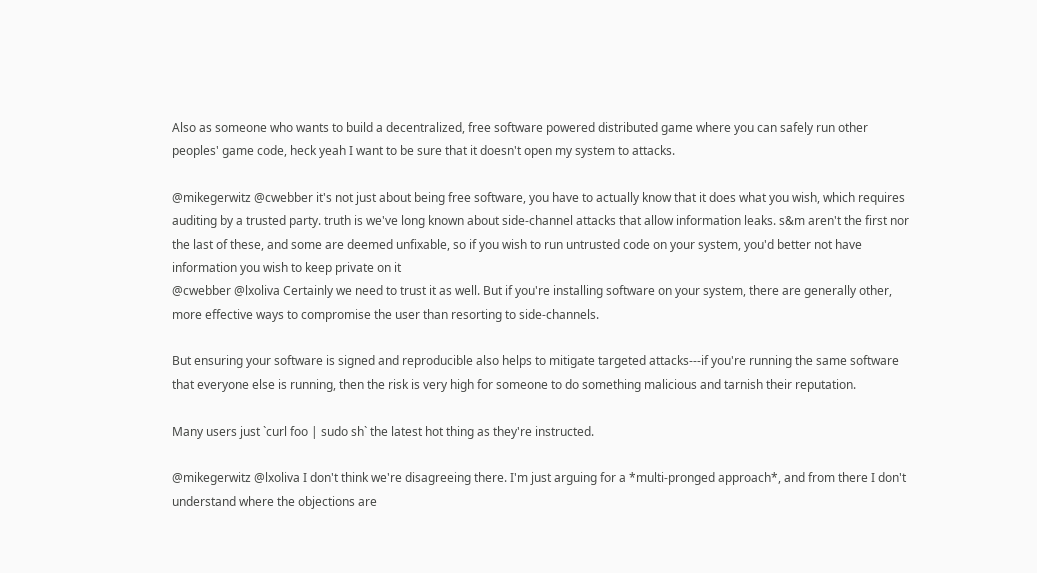Also as someone who wants to build a decentralized, free software powered distributed game where you can safely run other peoples' game code, heck yeah I want to be sure that it doesn't open my system to attacks.

@mikegerwitz @cwebber it's not just about being free software, you have to actually know that it does what you wish, which requires auditing by a trusted party. truth is we've long known about side-channel attacks that allow information leaks. s&m aren't the first nor the last of these, and some are deemed unfixable, so if you wish to run untrusted code on your system, you'd better not have information you wish to keep private on it
@cwebber @lxoliva Certainly we need to trust it as well. But if you're installing software on your system, there are generally other, more effective ways to compromise the user than resorting to side-channels.

But ensuring your software is signed and reproducible also helps to mitigate targeted attacks---if you're running the same software that everyone else is running, then the risk is very high for someone to do something malicious and tarnish their reputation.

Many users just `curl foo | sudo sh` the latest hot thing as they're instructed.

@mikegerwitz @lxoliva I don't think we're disagreeing there. I'm just arguing for a *multi-pronged approach*, and from there I don't understand where the objections are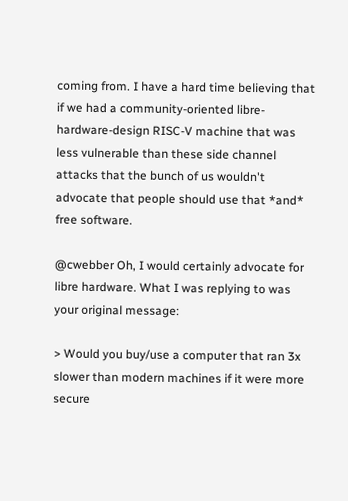coming from. I have a hard time believing that if we had a community-oriented libre-hardware-design RISC-V machine that was less vulnerable than these side channel attacks that the bunch of us wouldn't advocate that people should use that *and* free software.

@cwebber Oh, I would certainly advocate for libre hardware. What I was replying to was your original message:

> Would you buy/use a computer that ran 3x slower than modern machines if it were more secure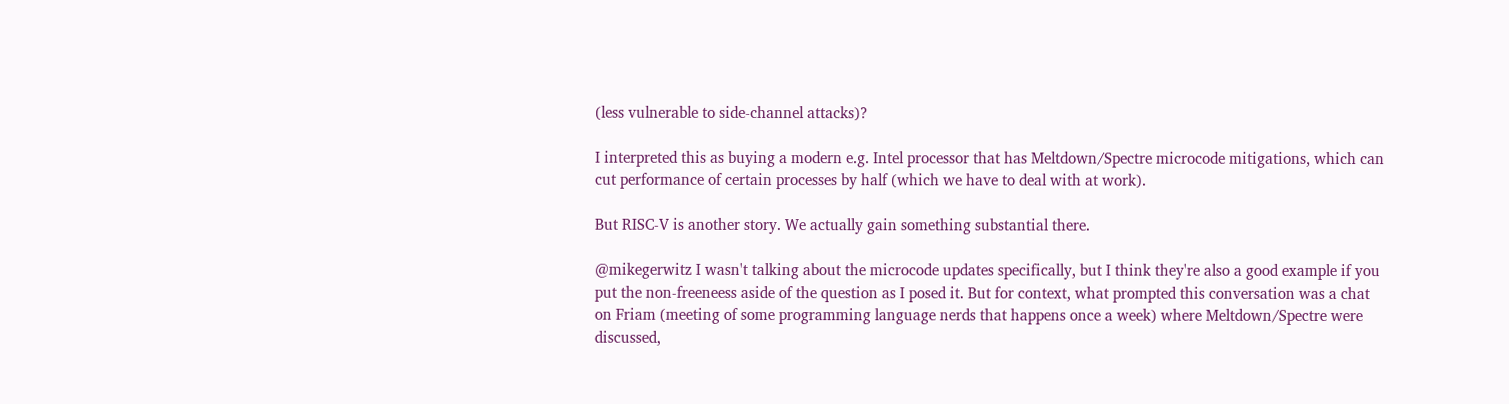(less vulnerable to side-channel attacks)?

I interpreted this as buying a modern e.g. Intel processor that has Meltdown/Spectre microcode mitigations, which can cut performance of certain processes by half (which we have to deal with at work).

But RISC-V is another story. We actually gain something substantial there.

@mikegerwitz I wasn't talking about the microcode updates specifically, but I think they're also a good example if you put the non-freeneess aside of the question as I posed it. But for context, what prompted this conversation was a chat on Friam (meeting of some programming language nerds that happens once a week) where Meltdown/Spectre were discussed,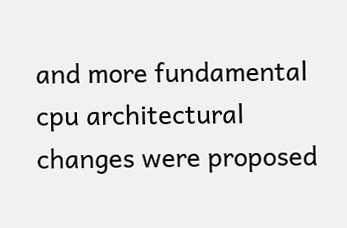and more fundamental cpu architectural changes were proposed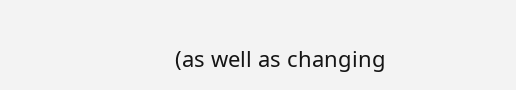(as well as changing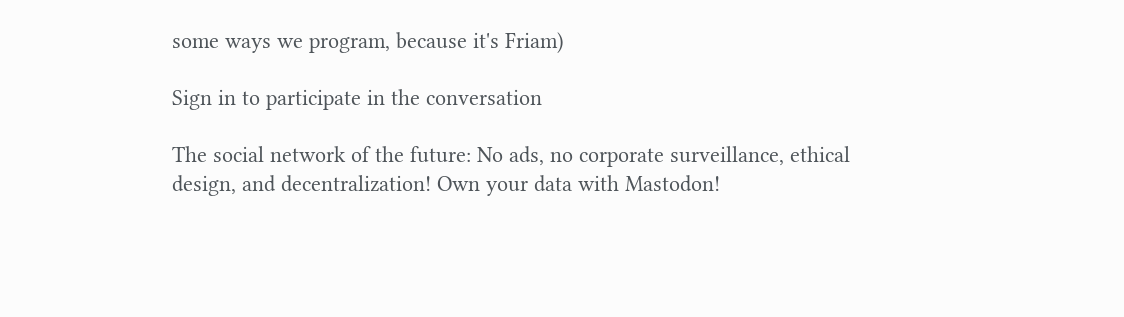some ways we program, because it's Friam)

Sign in to participate in the conversation

The social network of the future: No ads, no corporate surveillance, ethical design, and decentralization! Own your data with Mastodon!